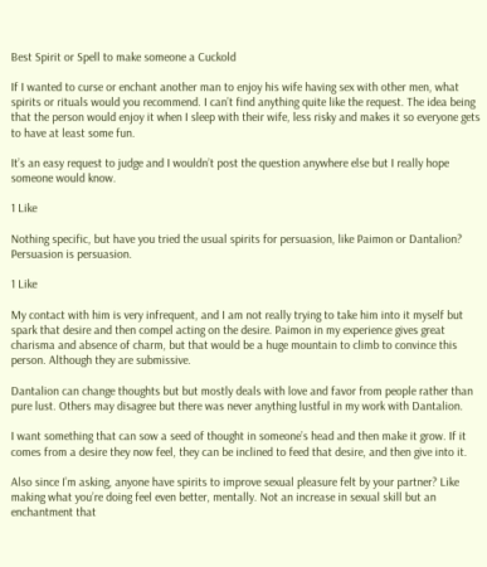Best Spirit or Spell to make someone a Cuckold

If I wanted to curse or enchant another man to enjoy his wife having sex with other men, what spirits or rituals would you recommend. I can’t find anything quite like the request. The idea being that the person would enjoy it when I sleep with their wife, less risky and makes it so everyone gets to have at least some fun.

It’s an easy request to judge and I wouldn’t post the question anywhere else but I really hope someone would know.

1 Like

Nothing specific, but have you tried the usual spirits for persuasion, like Paimon or Dantalion? Persuasion is persuasion.

1 Like

My contact with him is very infrequent, and I am not really trying to take him into it myself but spark that desire and then compel acting on the desire. Paimon in my experience gives great charisma and absence of charm, but that would be a huge mountain to climb to convince this person. Although they are submissive.

Dantalion can change thoughts but but mostly deals with love and favor from people rather than pure lust. Others may disagree but there was never anything lustful in my work with Dantalion.

I want something that can sow a seed of thought in someone’s head and then make it grow. If it comes from a desire they now feel, they can be inclined to feed that desire, and then give into it.

Also since I’m asking, anyone have spirits to improve sexual pleasure felt by your partner? Like making what you’re doing feel even better, mentally. Not an increase in sexual skill but an enchantment that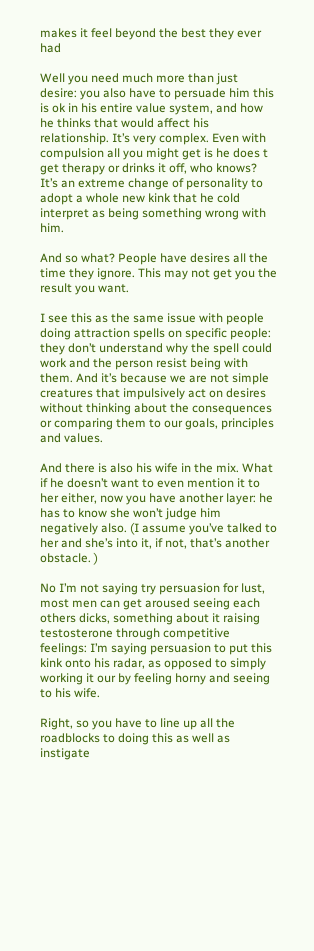makes it feel beyond the best they ever had

Well you need much more than just desire: you also have to persuade him this is ok in his entire value system, and how he thinks that would affect his relationship. It’s very complex. Even with compulsion all you might get is he does t get therapy or drinks it off, who knows? It’s an extreme change of personality to adopt a whole new kink that he cold interpret as being something wrong with him.

And so what? People have desires all the time they ignore. This may not get you the result you want.

I see this as the same issue with people doing attraction spells on specific people: they don’t understand why the spell could work and the person resist being with them. And it’s because we are not simple creatures that impulsively act on desires without thinking about the consequences or comparing them to our goals, principles and values.

And there is also his wife in the mix. What if he doesn’t want to even mention it to her either, now you have another layer: he has to know she won’t judge him negatively also. (I assume you’ve talked to her and she’s into it, if not, that’s another obstacle. )

No I’m not saying try persuasion for lust, most men can get aroused seeing each others dicks, something about it raising testosterone through competitive feelings: I’m saying persuasion to put this kink onto his radar, as opposed to simply working it our by feeling horny and seeing to his wife.

Right, so you have to line up all the roadblocks to doing this as well as instigate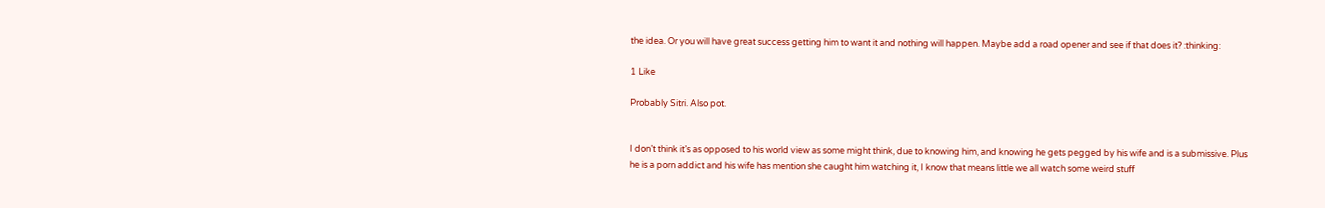the idea. Or you will have great success getting him to want it and nothing will happen. Maybe add a road opener and see if that does it? :thinking:

1 Like

Probably Sitri. Also pot.


I don’t think it’s as opposed to his world view as some might think, due to knowing him, and knowing he gets pegged by his wife and is a submissive. Plus he is a porn addict and his wife has mention she caught him watching it, I know that means little we all watch some weird stuff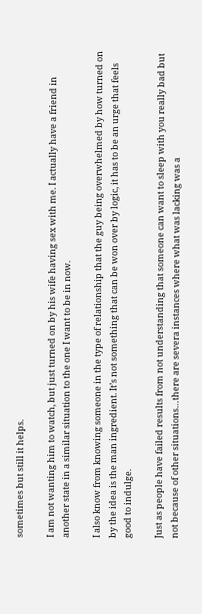sometimes but still it helps.

I am not wanting him to watch, but just turned on by his wife having sex with me. I actually have a friend in another state in a similar situation to the one I want to be in now.

I also know from knowing someone in the type of relationship that the guy being overwhelmed by how turned on by the idea is the man ingredient. It’s not something that can be won over by logic, it has to be an urge that feels good to indulge.

Just as people have failed results from not understanding that someone can want to sleep with you really bad but not because of other situations…there are severa instances where what was lacking was a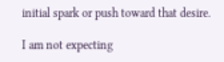initial spark or push toward that desire.

I am not expecting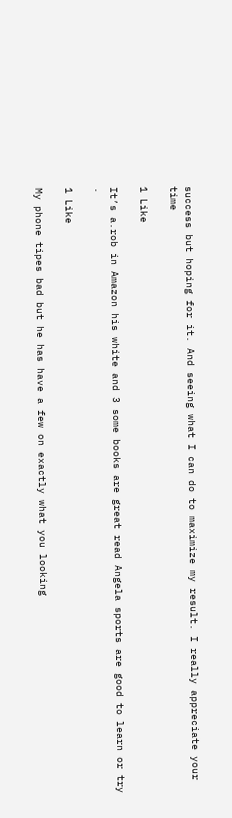success but hoping for it. And seeing what I can do to maximize my result. I really appreciate your time

1 Like

It’s a.rob in Amazon his white and 3 some books are great read Angela sports are good to learn or try .

1 Like

My phone tipes bad but he has have a few on exactly what you looking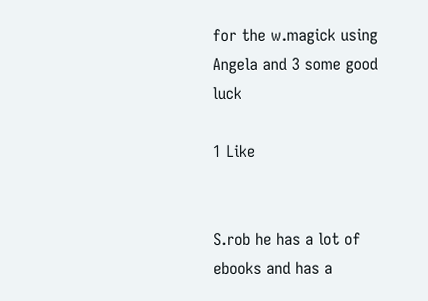for the w.magick using Angela and 3 some good luck

1 Like


S.rob he has a lot of ebooks and has a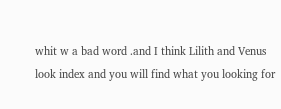whit w a bad word .and I think Lilith and Venus look index and you will find what you looking for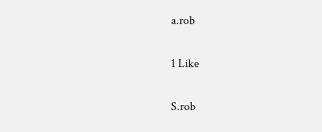a.rob

1 Like

S.rob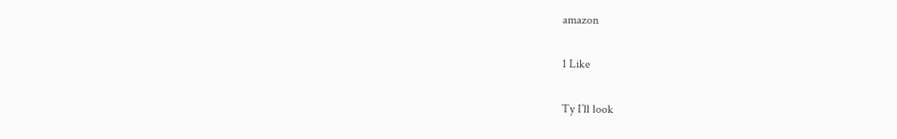amazon

1 Like

Ty I’ll look